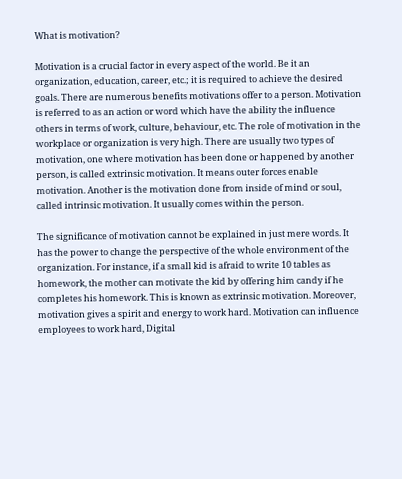What is motivation?

Motivation is a crucial factor in every aspect of the world. Be it an organization, education, career, etc.; it is required to achieve the desired goals. There are numerous benefits motivations offer to a person. Motivation is referred to as an action or word which have the ability the influence others in terms of work, culture, behaviour, etc. The role of motivation in the workplace or organization is very high. There are usually two types of motivation, one where motivation has been done or happened by another person, is called extrinsic motivation. It means outer forces enable motivation. Another is the motivation done from inside of mind or soul, called intrinsic motivation. It usually comes within the person.

The significance of motivation cannot be explained in just mere words. It has the power to change the perspective of the whole environment of the organization. For instance, if a small kid is afraid to write 10 tables as homework, the mother can motivate the kid by offering him candy if he completes his homework. This is known as extrinsic motivation. Moreover, motivation gives a spirit and energy to work hard. Motivation can influence employees to work hard, Digital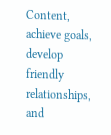Content, achieve goals, develop friendly relationships, and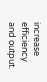increase efficiency and output.